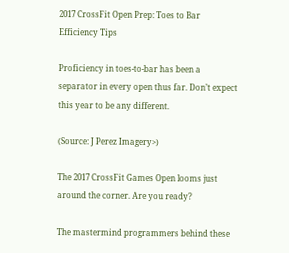2017 CrossFit Open Prep: Toes to Bar Efficiency Tips

Proficiency in toes-to-bar has been a separator in every open thus far. Don’t expect this year to be any different.

(Source: J Perez Imagery>)

The 2017 CrossFit Games Open looms just around the corner. Are you ready?

The mastermind programmers behind these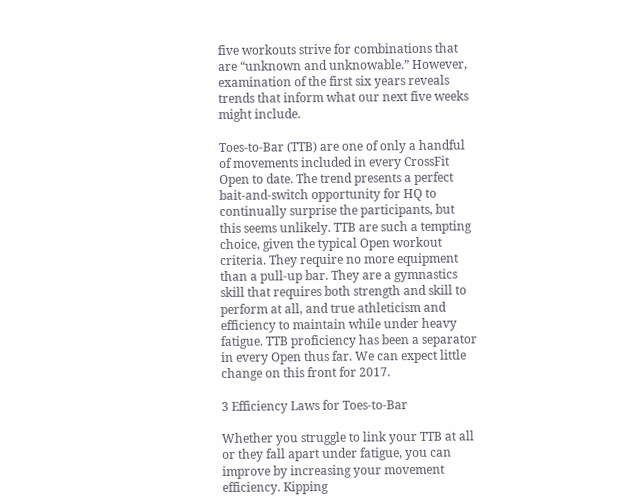five workouts strive for combinations that are “unknown and unknowable.” However, examination of the first six years reveals trends that inform what our next five weeks might include.

Toes-to-Bar (TTB) are one of only a handful of movements included in every CrossFit Open to date. The trend presents a perfect bait-and-switch opportunity for HQ to continually surprise the participants, but this seems unlikely. TTB are such a tempting choice, given the typical Open workout criteria. They require no more equipment than a pull-up bar. They are a gymnastics skill that requires both strength and skill to perform at all, and true athleticism and efficiency to maintain while under heavy fatigue. TTB proficiency has been a separator in every Open thus far. We can expect little change on this front for 2017.

3 Efficiency Laws for Toes-to-Bar

Whether you struggle to link your TTB at all or they fall apart under fatigue, you can improve by increasing your movement efficiency. Kipping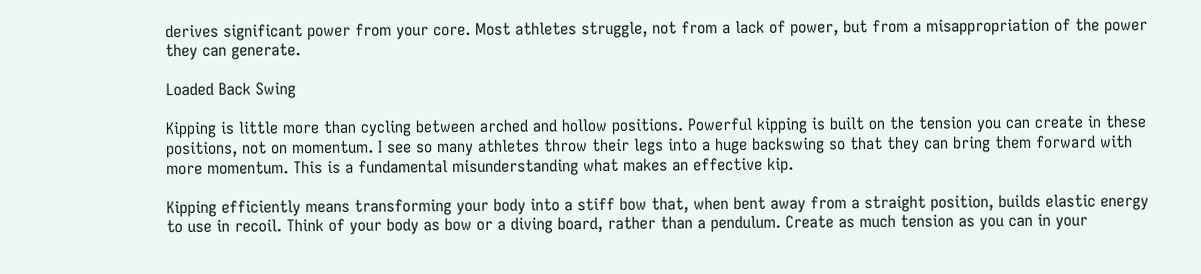derives significant power from your core. Most athletes struggle, not from a lack of power, but from a misappropriation of the power they can generate.

Loaded Back Swing

Kipping is little more than cycling between arched and hollow positions. Powerful kipping is built on the tension you can create in these positions, not on momentum. I see so many athletes throw their legs into a huge backswing so that they can bring them forward with more momentum. This is a fundamental misunderstanding what makes an effective kip.

Kipping efficiently means transforming your body into a stiff bow that, when bent away from a straight position, builds elastic energy to use in recoil. Think of your body as bow or a diving board, rather than a pendulum. Create as much tension as you can in your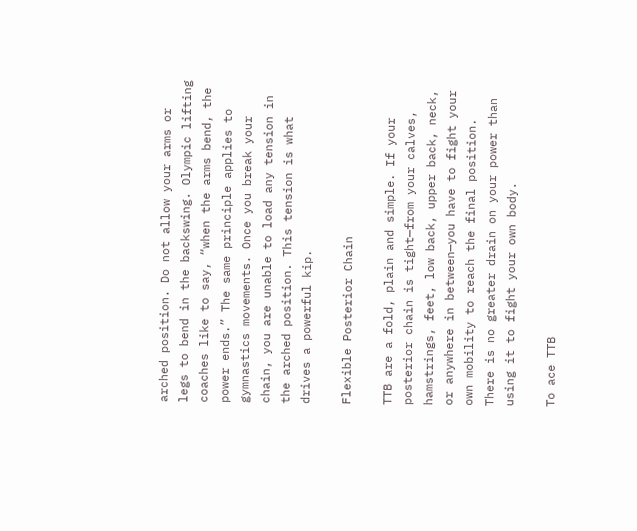arched position. Do not allow your arms or legs to bend in the backswing. Olympic lifting coaches like to say, “when the arms bend, the power ends.” The same principle applies to gymnastics movements. Once you break your chain, you are unable to load any tension in the arched position. This tension is what drives a powerful kip.

Flexible Posterior Chain

TTB are a fold, plain and simple. If your posterior chain is tight—from your calves, hamstrings, feet, low back, upper back, neck, or anywhere in between—you have to fight your own mobility to reach the final position. There is no greater drain on your power than using it to fight your own body.

To ace TTB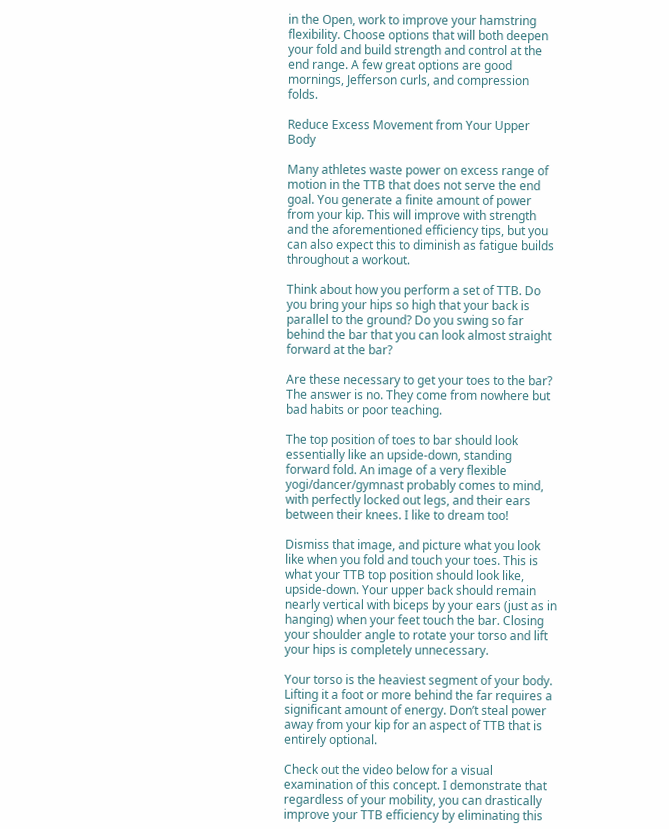in the Open, work to improve your hamstring flexibility. Choose options that will both deepen your fold and build strength and control at the end range. A few great options are good mornings, Jefferson curls, and compression folds.

Reduce Excess Movement from Your Upper Body

Many athletes waste power on excess range of motion in the TTB that does not serve the end goal. You generate a finite amount of power from your kip. This will improve with strength and the aforementioned efficiency tips, but you can also expect this to diminish as fatigue builds throughout a workout.

Think about how you perform a set of TTB. Do you bring your hips so high that your back is parallel to the ground? Do you swing so far behind the bar that you can look almost straight forward at the bar?

Are these necessary to get your toes to the bar? The answer is no. They come from nowhere but bad habits or poor teaching.

The top position of toes to bar should look essentially like an upside-down, standing forward fold. An image of a very flexible yogi/dancer/gymnast probably comes to mind, with perfectly locked out legs, and their ears between their knees. I like to dream too!

Dismiss that image, and picture what you look like when you fold and touch your toes. This is what your TTB top position should look like, upside-down. Your upper back should remain nearly vertical with biceps by your ears (just as in hanging) when your feet touch the bar. Closing your shoulder angle to rotate your torso and lift your hips is completely unnecessary.

Your torso is the heaviest segment of your body. Lifting it a foot or more behind the far requires a significant amount of energy. Don’t steal power away from your kip for an aspect of TTB that is entirely optional.

Check out the video below for a visual examination of this concept. I demonstrate that regardless of your mobility, you can drastically improve your TTB efficiency by eliminating this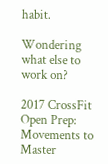habit.

Wondering what else to work on?

2017 CrossFit Open Prep: Movements to Master